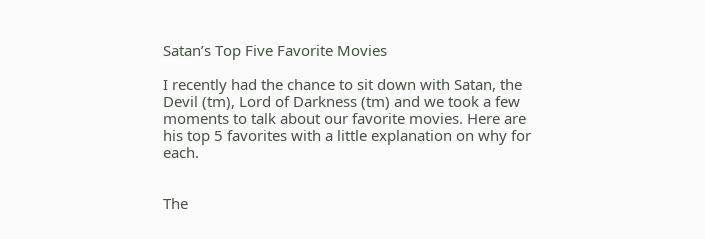Satan’s Top Five Favorite Movies

I recently had the chance to sit down with Satan, the Devil (tm), Lord of Darkness (tm) and we took a few moments to talk about our favorite movies. Here are his top 5 favorites with a little explanation on why for each.


The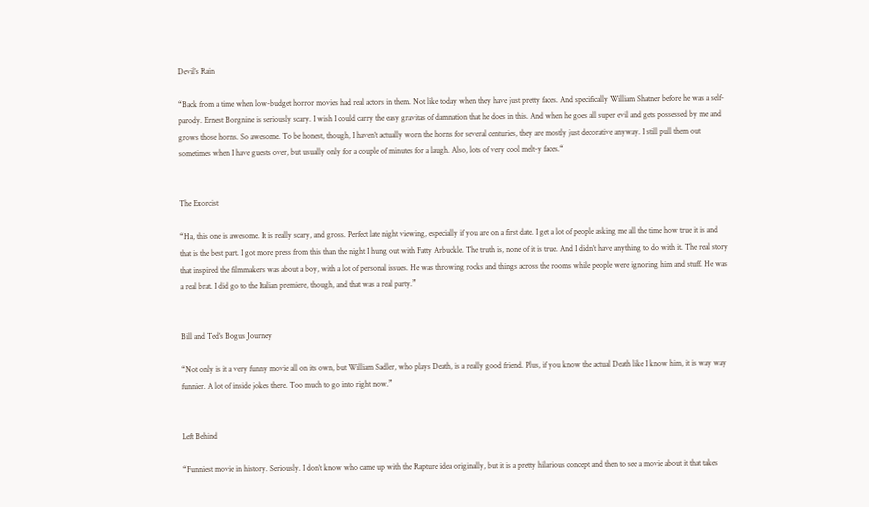Devil’s Rain

“Back from a time when low-budget horror movies had real actors in them. Not like today when they have just pretty faces. And specifically William Shatner before he was a self-parody. Ernest Borgnine is seriously scary. I wish I could carry the easy gravitas of damnation that he does in this. And when he goes all super evil and gets possessed by me and grows those horns. So awesome. To be honest, though, I haven’t actually worn the horns for several centuries, they are mostly just decorative anyway. I still pull them out sometimes when I have guests over, but usually only for a couple of minutes for a laugh. Also, lots of very cool melt-y faces.“


The Exorcist

“Ha, this one is awesome. It is really scary, and gross. Perfect late night viewing, especially if you are on a first date. I get a lot of people asking me all the time how true it is and that is the best part. I got more press from this than the night I hung out with Fatty Arbuckle. The truth is, none of it is true. And I didn’t have anything to do with it. The real story that inspired the filmmakers was about a boy, with a lot of personal issues. He was throwing rocks and things across the rooms while people were ignoring him and stuff. He was a real brat. I did go to the Italian premiere, though, and that was a real party.”


Bill and Ted’s Bogus Journey

“Not only is it a very funny movie all on its own, but William Sadler, who plays Death, is a really good friend. Plus, if you know the actual Death like I know him, it is way way funnier. A lot of inside jokes there. Too much to go into right now.”


Left Behind

“Funniest movie in history. Seriously. I don’t know who came up with the Rapture idea originally, but it is a pretty hilarious concept and then to see a movie about it that takes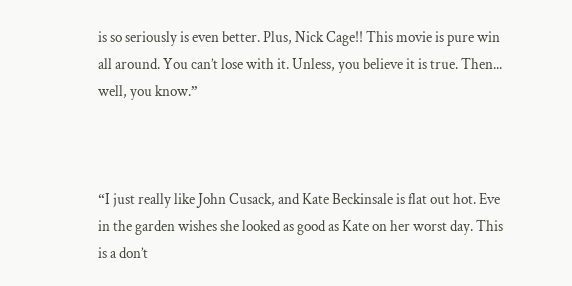is so seriously is even better. Plus, Nick Cage!! This movie is pure win all around. You can’t lose with it. Unless, you believe it is true. Then... well, you know.”



“I just really like John Cusack, and Kate Beckinsale is flat out hot. Eve in the garden wishes she looked as good as Kate on her worst day. This is a don’t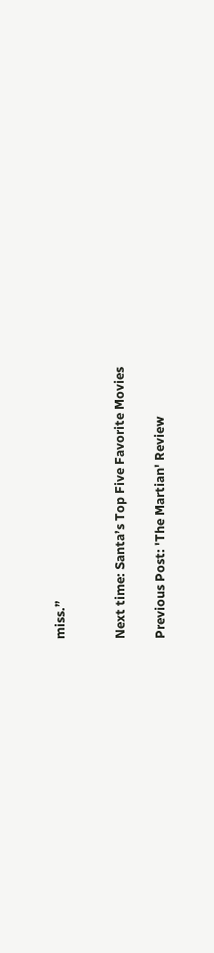miss.”


Next time: Santa’s Top Five Favorite Movies

Previous Post: 'The Martian' Review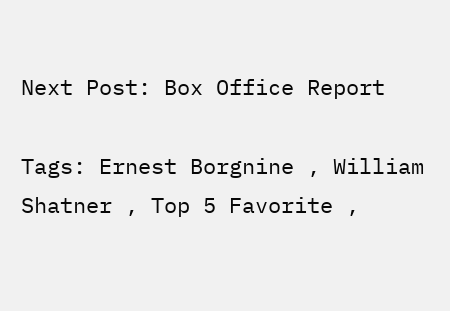Next Post: Box Office Report

Tags: Ernest Borgnine , William Shatner , Top 5 Favorite ,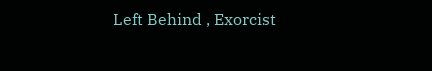Left Behind , Exorcist